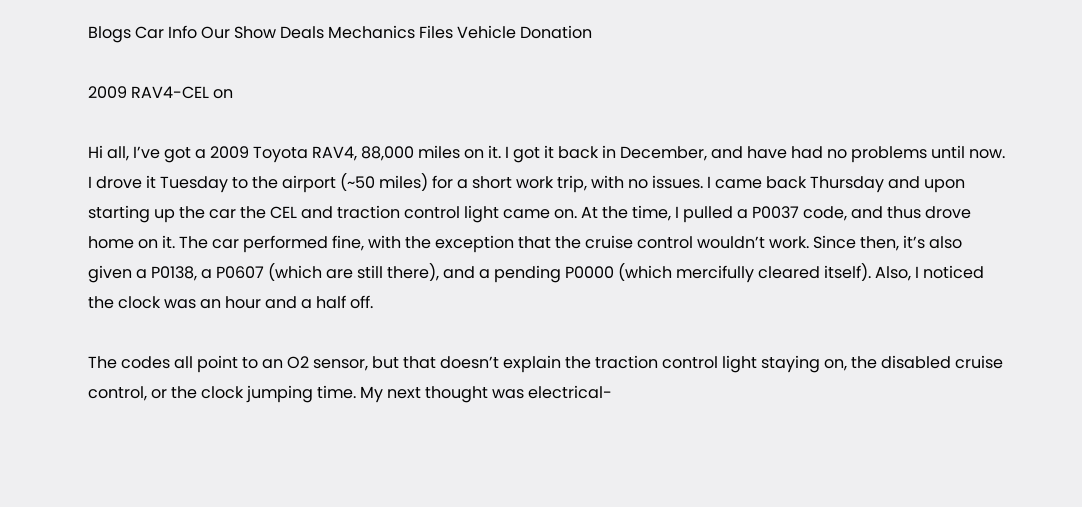Blogs Car Info Our Show Deals Mechanics Files Vehicle Donation

2009 RAV4-CEL on

Hi all, I’ve got a 2009 Toyota RAV4, 88,000 miles on it. I got it back in December, and have had no problems until now. I drove it Tuesday to the airport (~50 miles) for a short work trip, with no issues. I came back Thursday and upon starting up the car the CEL and traction control light came on. At the time, I pulled a P0037 code, and thus drove home on it. The car performed fine, with the exception that the cruise control wouldn’t work. Since then, it’s also given a P0138, a P0607 (which are still there), and a pending P0000 (which mercifully cleared itself). Also, I noticed the clock was an hour and a half off.

The codes all point to an O2 sensor, but that doesn’t explain the traction control light staying on, the disabled cruise control, or the clock jumping time. My next thought was electrical-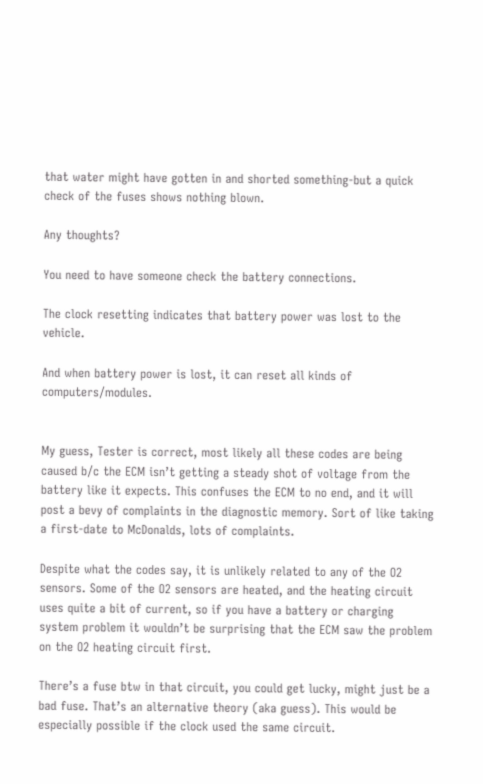that water might have gotten in and shorted something-but a quick check of the fuses shows nothing blown.

Any thoughts?

You need to have someone check the battery connections.

The clock resetting indicates that battery power was lost to the vehicle.

And when battery power is lost, it can reset all kinds of computers/modules.


My guess, Tester is correct, most likely all these codes are being caused b/c the ECM isn’t getting a steady shot of voltage from the battery like it expects. This confuses the ECM to no end, and it will post a bevy of complaints in the diagnostic memory. Sort of like taking a first-date to McDonalds, lots of complaints.

Despite what the codes say, it is unlikely related to any of the O2 sensors. Some of the O2 sensors are heated, and the heating circuit uses quite a bit of current, so if you have a battery or charging system problem it wouldn’t be surprising that the ECM saw the problem on the O2 heating circuit first.

There’s a fuse btw in that circuit, you could get lucky, might just be a bad fuse. That’s an alternative theory (aka guess). This would be especially possible if the clock used the same circuit.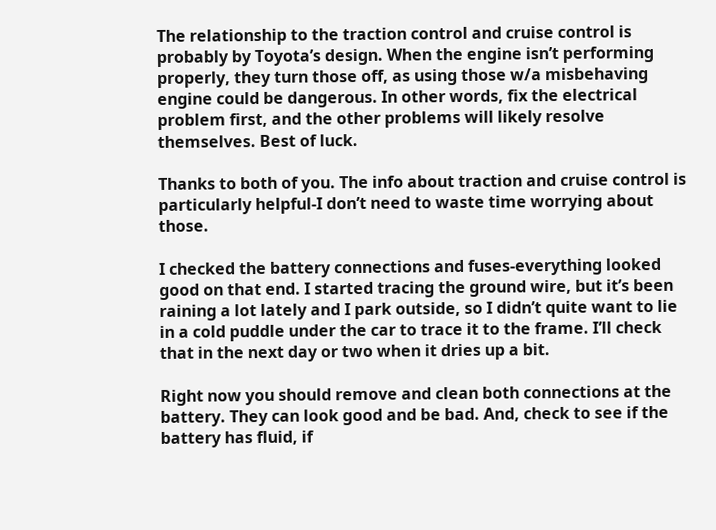The relationship to the traction control and cruise control is probably by Toyota’s design. When the engine isn’t performing properly, they turn those off, as using those w/a misbehaving engine could be dangerous. In other words, fix the electrical problem first, and the other problems will likely resolve themselves. Best of luck.

Thanks to both of you. The info about traction and cruise control is particularly helpful-I don’t need to waste time worrying about those.

I checked the battery connections and fuses-everything looked good on that end. I started tracing the ground wire, but it’s been raining a lot lately and I park outside, so I didn’t quite want to lie in a cold puddle under the car to trace it to the frame. I’ll check that in the next day or two when it dries up a bit.

Right now you should remove and clean both connections at the battery. They can look good and be bad. And, check to see if the battery has fluid, if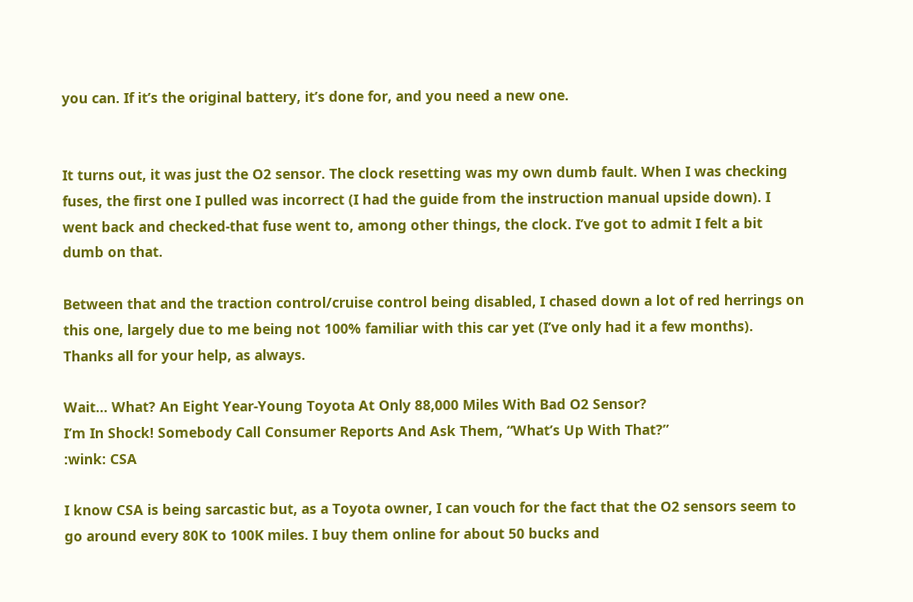you can. If it’s the original battery, it’s done for, and you need a new one.


It turns out, it was just the O2 sensor. The clock resetting was my own dumb fault. When I was checking fuses, the first one I pulled was incorrect (I had the guide from the instruction manual upside down). I went back and checked-that fuse went to, among other things, the clock. I’ve got to admit I felt a bit dumb on that.

Between that and the traction control/cruise control being disabled, I chased down a lot of red herrings on this one, largely due to me being not 100% familiar with this car yet (I’ve only had it a few months). Thanks all for your help, as always.

Wait… What? An Eight Year-Young Toyota At Only 88,000 Miles With Bad O2 Sensor?
I’m In Shock! Somebody Call Consumer Reports And Ask Them, “What’s Up With That?”
:wink: CSA

I know CSA is being sarcastic but, as a Toyota owner, I can vouch for the fact that the O2 sensors seem to go around every 80K to 100K miles. I buy them online for about 50 bucks and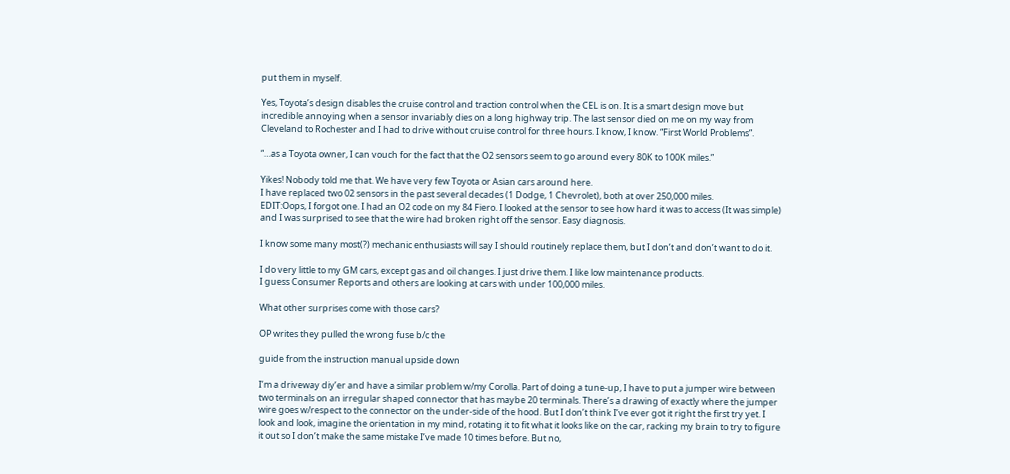put them in myself.

Yes, Toyota’s design disables the cruise control and traction control when the CEL is on. It is a smart design move but incredible annoying when a sensor invariably dies on a long highway trip. The last sensor died on me on my way from Cleveland to Rochester and I had to drive without cruise control for three hours. I know, I know. “First World Problems”.

“…as a Toyota owner, I can vouch for the fact that the O2 sensors seem to go around every 80K to 100K miles.”

Yikes! Nobody told me that. We have very few Toyota or Asian cars around here.
I have replaced two 02 sensors in the past several decades (1 Dodge, 1 Chevrolet), both at over 250,000 miles.
EDIT:Oops, I forgot one. I had an O2 code on my 84 Fiero. I looked at the sensor to see how hard it was to access (It was simple) and I was surprised to see that the wire had broken right off the sensor. Easy diagnosis.

I know some many most(?) mechanic enthusiasts will say I should routinely replace them, but I don’t and don’t want to do it.

I do very little to my GM cars, except gas and oil changes. I just drive them. I like low maintenance products.
I guess Consumer Reports and others are looking at cars with under 100,000 miles.

What other surprises come with those cars?

OP writes they pulled the wrong fuse b/c the

guide from the instruction manual upside down

I’m a driveway diy’er and have a similar problem w/my Corolla. Part of doing a tune-up, I have to put a jumper wire between two terminals on an irregular shaped connector that has maybe 20 terminals. There’s a drawing of exactly where the jumper wire goes w/respect to the connector on the under-side of the hood. But I don’t think I’ve ever got it right the first try yet. I look and look, imagine the orientation in my mind, rotating it to fit what it looks like on the car, racking my brain to try to figure it out so I don’t make the same mistake I’ve made 10 times before. But no,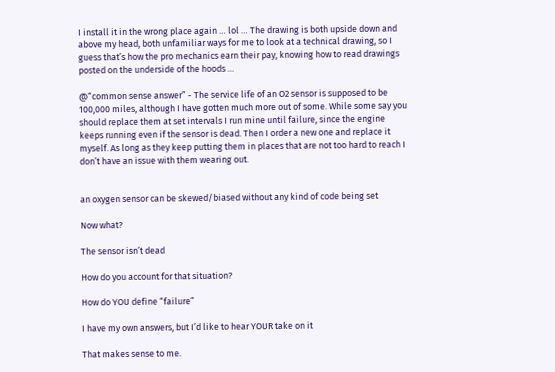I install it in the wrong place again … lol … The drawing is both upside down and above my head, both unfamiliar ways for me to look at a technical drawing, so I guess that’s how the pro mechanics earn their pay, knowing how to read drawings posted on the underside of the hoods …

@“common sense answer” - The service life of an O2 sensor is supposed to be 100,000 miles, although I have gotten much more out of some. While some say you should replace them at set intervals I run mine until failure, since the engine keeps running even if the sensor is dead. Then I order a new one and replace it myself. As long as they keep putting them in places that are not too hard to reach I don’t have an issue with them wearing out.


an oxygen sensor can be skewed/biased without any kind of code being set

Now what?

The sensor isn’t dead

How do you account for that situation?

How do YOU define “failure”

I have my own answers, but I’d like to hear YOUR take on it

That makes sense to me.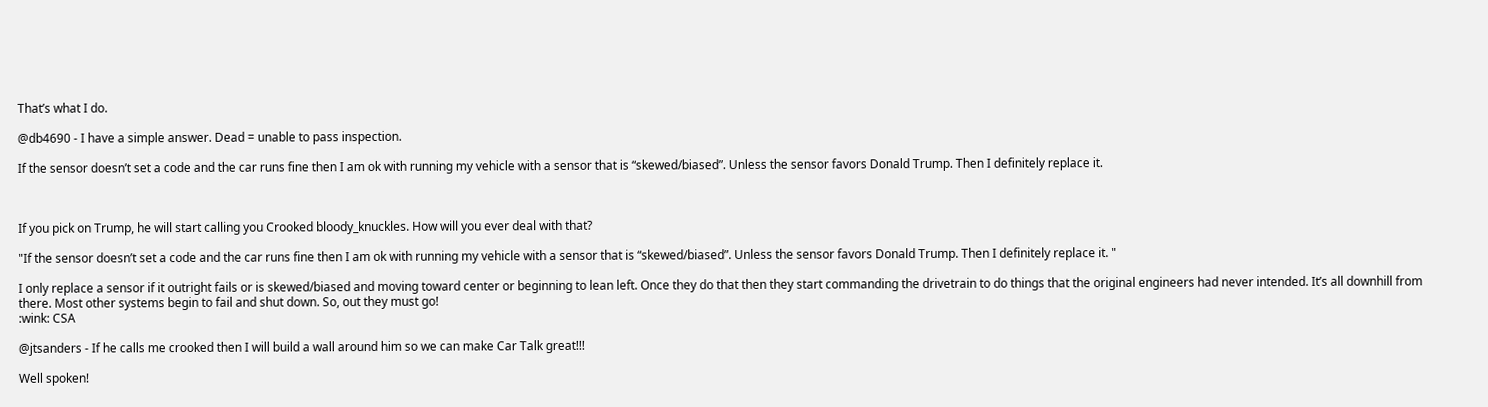That’s what I do.

@db4690 - I have a simple answer. Dead = unable to pass inspection.

If the sensor doesn’t set a code and the car runs fine then I am ok with running my vehicle with a sensor that is “skewed/biased”. Unless the sensor favors Donald Trump. Then I definitely replace it.



If you pick on Trump, he will start calling you Crooked bloody_knuckles. How will you ever deal with that?

"If the sensor doesn’t set a code and the car runs fine then I am ok with running my vehicle with a sensor that is “skewed/biased”. Unless the sensor favors Donald Trump. Then I definitely replace it. "

I only replace a sensor if it outright fails or is skewed/biased and moving toward center or beginning to lean left. Once they do that then they start commanding the drivetrain to do things that the original engineers had never intended. It’s all downhill from there. Most other systems begin to fail and shut down. So, out they must go!
:wink: CSA

@jtsanders - If he calls me crooked then I will build a wall around him so we can make Car Talk great!!!

Well spoken!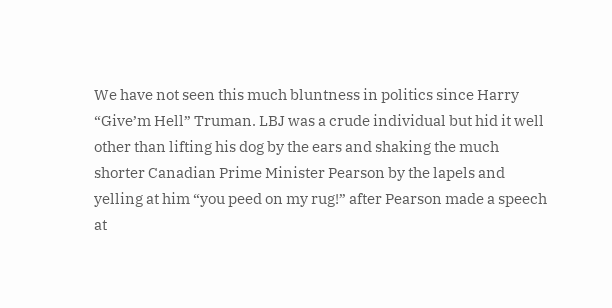We have not seen this much bluntness in politics since Harry “Give’m Hell” Truman. LBJ was a crude individual but hid it well other than lifting his dog by the ears and shaking the much shorter Canadian Prime Minister Pearson by the lapels and yelling at him “you peed on my rug!” after Pearson made a speech at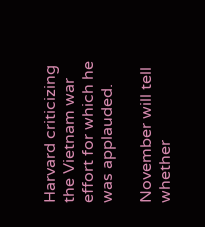Harvard criticizing the Vietnam war effort for which he was applauded.

November will tell whether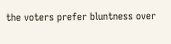the voters prefer bluntness over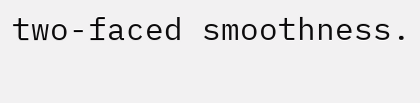two-faced smoothness.